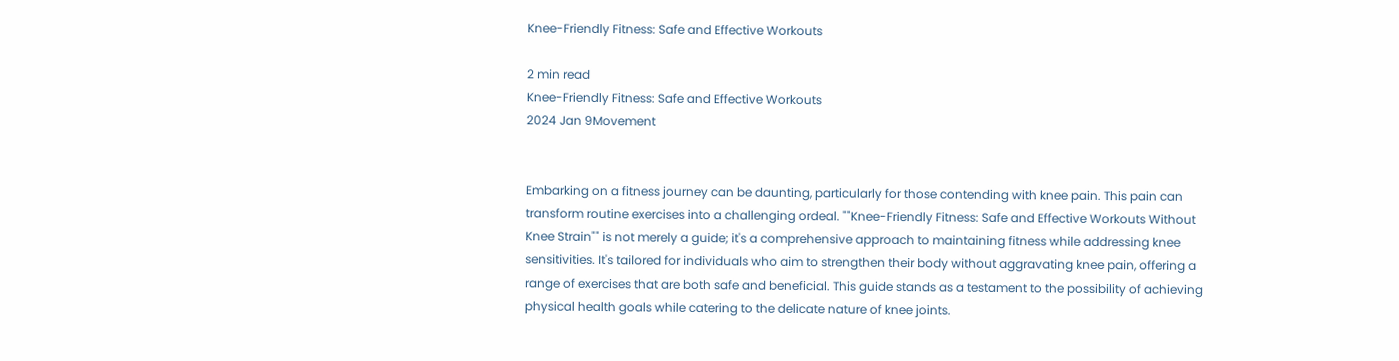Knee-Friendly Fitness: Safe and Effective Workouts

2 min read
Knee-Friendly Fitness: Safe and Effective Workouts
2024 Jan 9Movement


Embarking on a fitness journey can be daunting, particularly for those contending with knee pain. This pain can transform routine exercises into a challenging ordeal. ""Knee-Friendly Fitness: Safe and Effective Workouts Without Knee Strain"" is not merely a guide; it's a comprehensive approach to maintaining fitness while addressing knee sensitivities. It's tailored for individuals who aim to strengthen their body without aggravating knee pain, offering a range of exercises that are both safe and beneficial. This guide stands as a testament to the possibility of achieving physical health goals while catering to the delicate nature of knee joints.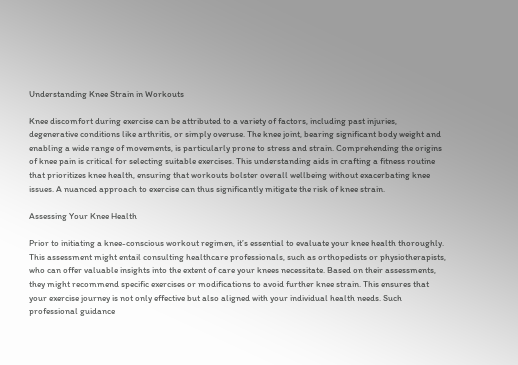Understanding Knee Strain in Workouts

Knee discomfort during exercise can be attributed to a variety of factors, including past injuries, degenerative conditions like arthritis, or simply overuse. The knee joint, bearing significant body weight and enabling a wide range of movements, is particularly prone to stress and strain. Comprehending the origins of knee pain is critical for selecting suitable exercises. This understanding aids in crafting a fitness routine that prioritizes knee health, ensuring that workouts bolster overall wellbeing without exacerbating knee issues. A nuanced approach to exercise can thus significantly mitigate the risk of knee strain.

Assessing Your Knee Health

Prior to initiating a knee-conscious workout regimen, it’s essential to evaluate your knee health thoroughly. This assessment might entail consulting healthcare professionals, such as orthopedists or physiotherapists, who can offer valuable insights into the extent of care your knees necessitate. Based on their assessments, they might recommend specific exercises or modifications to avoid further knee strain. This ensures that your exercise journey is not only effective but also aligned with your individual health needs. Such professional guidance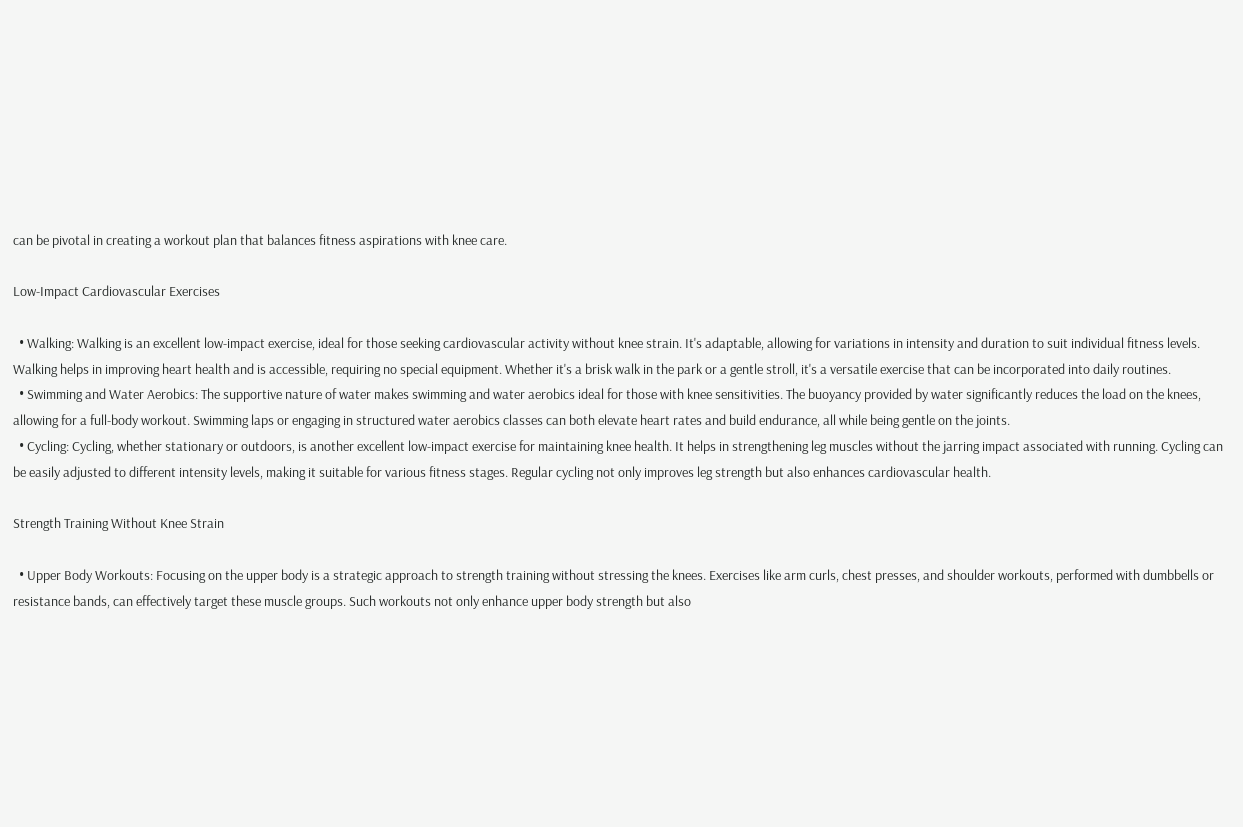can be pivotal in creating a workout plan that balances fitness aspirations with knee care.

Low-Impact Cardiovascular Exercises

  • Walking: Walking is an excellent low-impact exercise, ideal for those seeking cardiovascular activity without knee strain. It's adaptable, allowing for variations in intensity and duration to suit individual fitness levels. Walking helps in improving heart health and is accessible, requiring no special equipment. Whether it's a brisk walk in the park or a gentle stroll, it's a versatile exercise that can be incorporated into daily routines.
  • Swimming and Water Aerobics: The supportive nature of water makes swimming and water aerobics ideal for those with knee sensitivities. The buoyancy provided by water significantly reduces the load on the knees, allowing for a full-body workout. Swimming laps or engaging in structured water aerobics classes can both elevate heart rates and build endurance, all while being gentle on the joints.
  • Cycling: Cycling, whether stationary or outdoors, is another excellent low-impact exercise for maintaining knee health. It helps in strengthening leg muscles without the jarring impact associated with running. Cycling can be easily adjusted to different intensity levels, making it suitable for various fitness stages. Regular cycling not only improves leg strength but also enhances cardiovascular health.

Strength Training Without Knee Strain

  • Upper Body Workouts: Focusing on the upper body is a strategic approach to strength training without stressing the knees. Exercises like arm curls, chest presses, and shoulder workouts, performed with dumbbells or resistance bands, can effectively target these muscle groups. Such workouts not only enhance upper body strength but also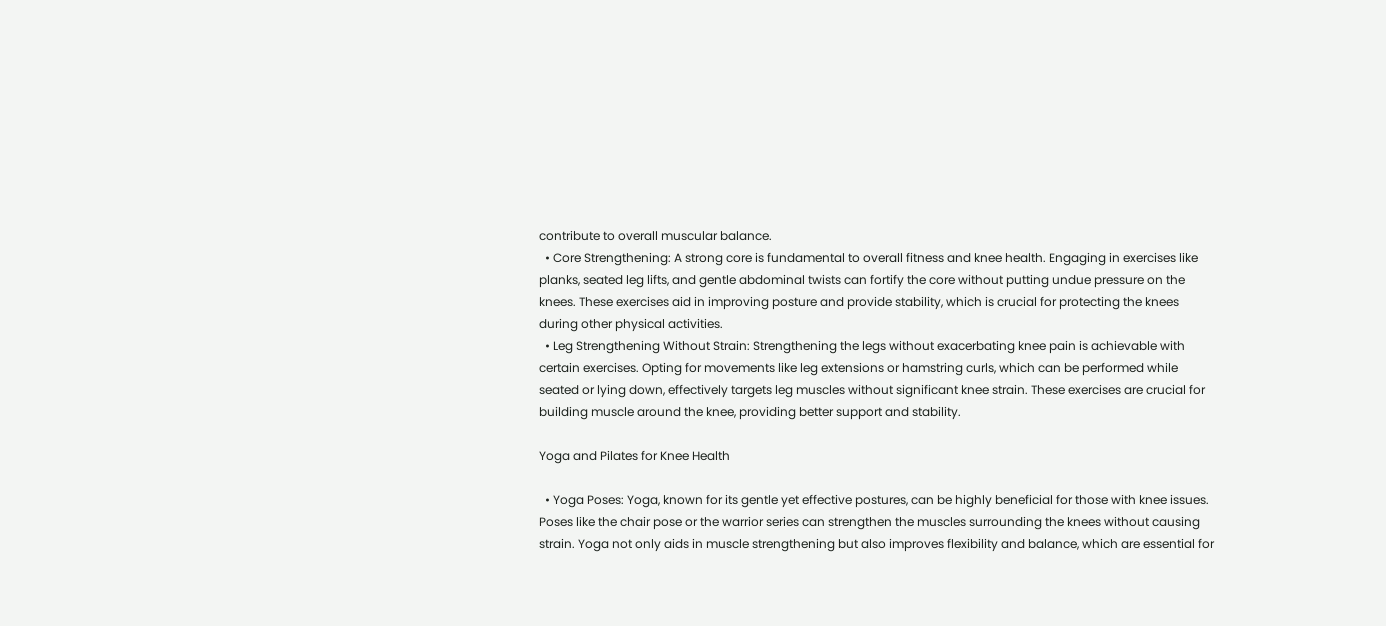contribute to overall muscular balance.
  • Core Strengthening: A strong core is fundamental to overall fitness and knee health. Engaging in exercises like planks, seated leg lifts, and gentle abdominal twists can fortify the core without putting undue pressure on the knees. These exercises aid in improving posture and provide stability, which is crucial for protecting the knees during other physical activities.
  • Leg Strengthening Without Strain: Strengthening the legs without exacerbating knee pain is achievable with certain exercises. Opting for movements like leg extensions or hamstring curls, which can be performed while seated or lying down, effectively targets leg muscles without significant knee strain. These exercises are crucial for building muscle around the knee, providing better support and stability.

Yoga and Pilates for Knee Health

  • Yoga Poses: Yoga, known for its gentle yet effective postures, can be highly beneficial for those with knee issues. Poses like the chair pose or the warrior series can strengthen the muscles surrounding the knees without causing strain. Yoga not only aids in muscle strengthening but also improves flexibility and balance, which are essential for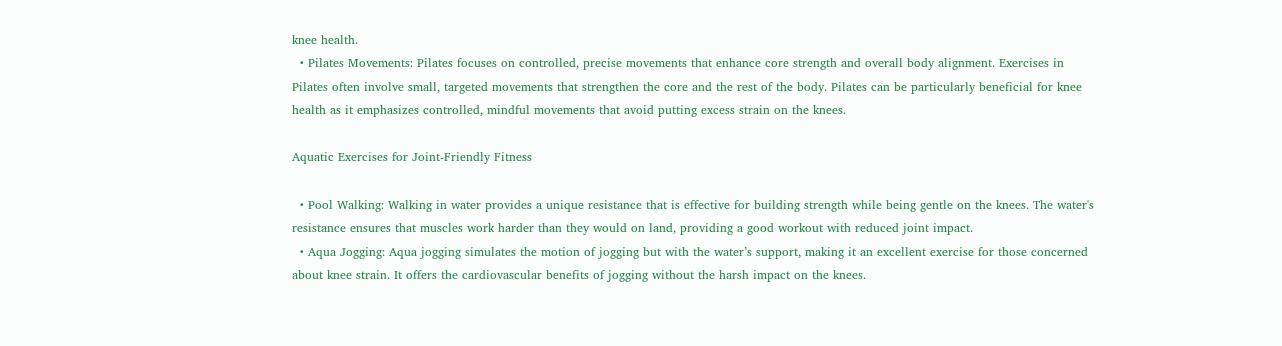knee health.
  • Pilates Movements: Pilates focuses on controlled, precise movements that enhance core strength and overall body alignment. Exercises in Pilates often involve small, targeted movements that strengthen the core and the rest of the body. Pilates can be particularly beneficial for knee health as it emphasizes controlled, mindful movements that avoid putting excess strain on the knees.

Aquatic Exercises for Joint-Friendly Fitness

  • Pool Walking: Walking in water provides a unique resistance that is effective for building strength while being gentle on the knees. The water's resistance ensures that muscles work harder than they would on land, providing a good workout with reduced joint impact.
  • Aqua Jogging: Aqua jogging simulates the motion of jogging but with the water’s support, making it an excellent exercise for those concerned about knee strain. It offers the cardiovascular benefits of jogging without the harsh impact on the knees.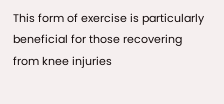This form of exercise is particularly beneficial for those recovering from knee injuries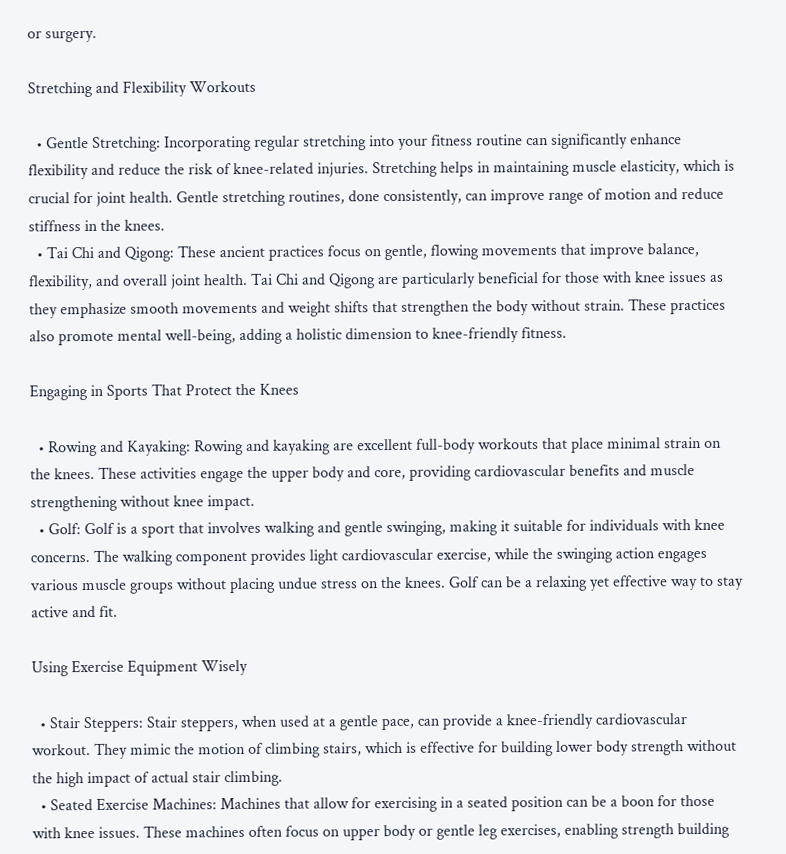or surgery.

Stretching and Flexibility Workouts

  • Gentle Stretching: Incorporating regular stretching into your fitness routine can significantly enhance flexibility and reduce the risk of knee-related injuries. Stretching helps in maintaining muscle elasticity, which is crucial for joint health. Gentle stretching routines, done consistently, can improve range of motion and reduce stiffness in the knees.
  • Tai Chi and Qigong: These ancient practices focus on gentle, flowing movements that improve balance, flexibility, and overall joint health. Tai Chi and Qigong are particularly beneficial for those with knee issues as they emphasize smooth movements and weight shifts that strengthen the body without strain. These practices also promote mental well-being, adding a holistic dimension to knee-friendly fitness.

Engaging in Sports That Protect the Knees

  • Rowing and Kayaking: Rowing and kayaking are excellent full-body workouts that place minimal strain on the knees. These activities engage the upper body and core, providing cardiovascular benefits and muscle strengthening without knee impact.
  • Golf: Golf is a sport that involves walking and gentle swinging, making it suitable for individuals with knee concerns. The walking component provides light cardiovascular exercise, while the swinging action engages various muscle groups without placing undue stress on the knees. Golf can be a relaxing yet effective way to stay active and fit.

Using Exercise Equipment Wisely

  • Stair Steppers: Stair steppers, when used at a gentle pace, can provide a knee-friendly cardiovascular workout. They mimic the motion of climbing stairs, which is effective for building lower body strength without the high impact of actual stair climbing.
  • Seated Exercise Machines: Machines that allow for exercising in a seated position can be a boon for those with knee issues. These machines often focus on upper body or gentle leg exercises, enabling strength building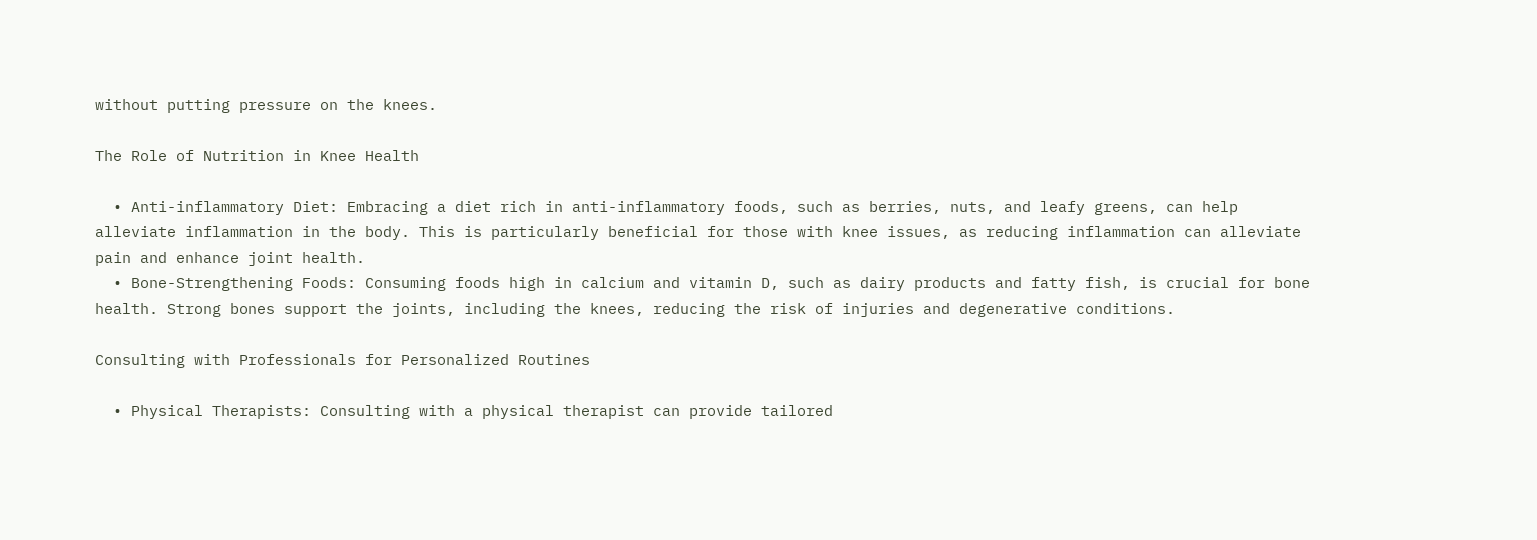without putting pressure on the knees.

The Role of Nutrition in Knee Health

  • Anti-inflammatory Diet: Embracing a diet rich in anti-inflammatory foods, such as berries, nuts, and leafy greens, can help alleviate inflammation in the body. This is particularly beneficial for those with knee issues, as reducing inflammation can alleviate pain and enhance joint health.
  • Bone-Strengthening Foods: Consuming foods high in calcium and vitamin D, such as dairy products and fatty fish, is crucial for bone health. Strong bones support the joints, including the knees, reducing the risk of injuries and degenerative conditions.

Consulting with Professionals for Personalized Routines

  • Physical Therapists: Consulting with a physical therapist can provide tailored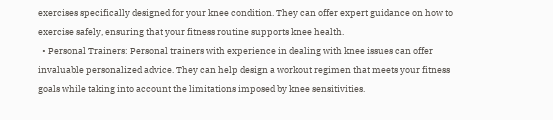exercises specifically designed for your knee condition. They can offer expert guidance on how to exercise safely, ensuring that your fitness routine supports knee health.
  • Personal Trainers: Personal trainers with experience in dealing with knee issues can offer invaluable personalized advice. They can help design a workout regimen that meets your fitness goals while taking into account the limitations imposed by knee sensitivities.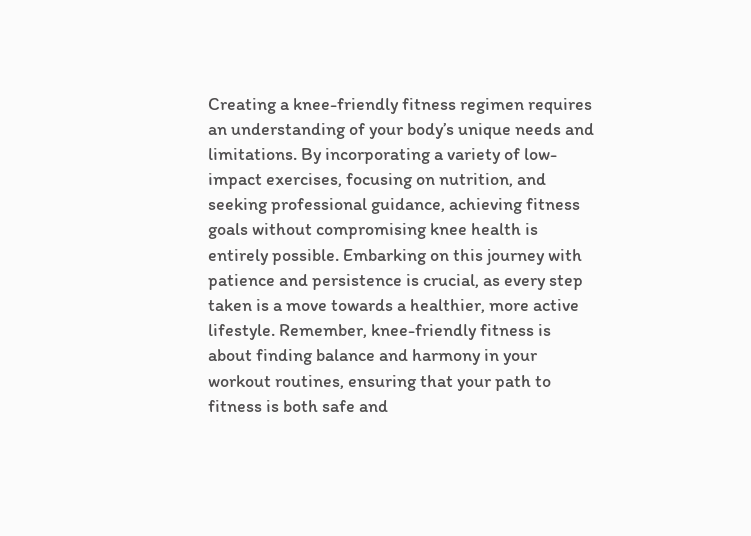Creating a knee-friendly fitness regimen requires an understanding of your body’s unique needs and limitations. By incorporating a variety of low-impact exercises, focusing on nutrition, and seeking professional guidance, achieving fitness goals without compromising knee health is entirely possible. Embarking on this journey with patience and persistence is crucial, as every step taken is a move towards a healthier, more active lifestyle. Remember, knee-friendly fitness is about finding balance and harmony in your workout routines, ensuring that your path to fitness is both safe and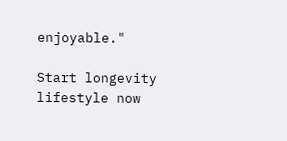enjoyable."

Start longevity lifestyle now